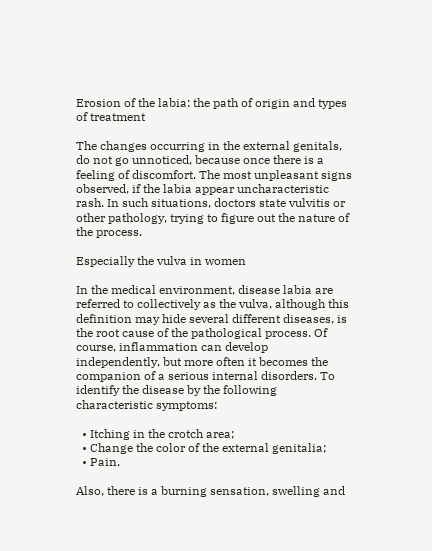Erosion of the labia: the path of origin and types of treatment

The changes occurring in the external genitals, do not go unnoticed, because once there is a feeling of discomfort. The most unpleasant signs observed, if the labia appear uncharacteristic rash. In such situations, doctors state vulvitis or other pathology, trying to figure out the nature of the process.

Especially the vulva in women

In the medical environment, disease labia are referred to collectively as the vulva, although this definition may hide several different diseases, is the root cause of the pathological process. Of course, inflammation can develop independently, but more often it becomes the companion of a serious internal disorders. To identify the disease by the following characteristic symptoms:

  • Itching in the crotch area;
  • Change the color of the external genitalia;
  • Pain.

Also, there is a burning sensation, swelling and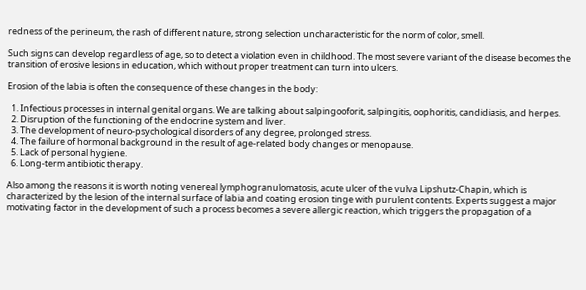redness of the perineum, the rash of different nature, strong selection uncharacteristic for the norm of color, smell.

Such signs can develop regardless of age, so to detect a violation even in childhood. The most severe variant of the disease becomes the transition of erosive lesions in education, which without proper treatment can turn into ulcers.

Erosion of the labia is often the consequence of these changes in the body:

  1. Infectious processes in internal genital organs. We are talking about salpingooforit, salpingitis, oophoritis, candidiasis, and herpes.
  2. Disruption of the functioning of the endocrine system and liver.
  3. The development of neuro-psychological disorders of any degree, prolonged stress.
  4. The failure of hormonal background in the result of age-related body changes or menopause.
  5. Lack of personal hygiene.
  6. Long-term antibiotic therapy.

Also among the reasons it is worth noting venereal lymphogranulomatosis, acute ulcer of the vulva Lipshutz-Chapin, which is characterized by the lesion of the internal surface of labia and coating erosion tinge with purulent contents. Experts suggest a major motivating factor in the development of such a process becomes a severe allergic reaction, which triggers the propagation of a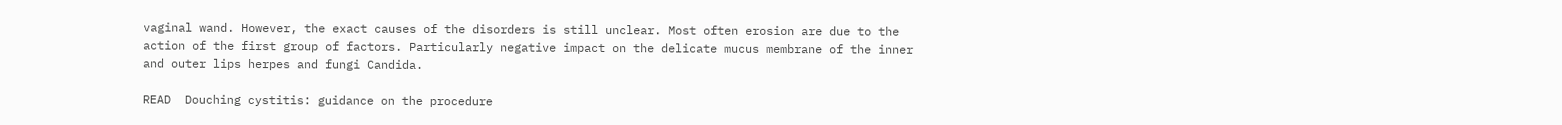vaginal wand. However, the exact causes of the disorders is still unclear. Most often erosion are due to the action of the first group of factors. Particularly negative impact on the delicate mucus membrane of the inner and outer lips herpes and fungi Candida.

READ  Douching cystitis: guidance on the procedure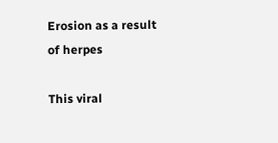Erosion as a result of herpes

This viral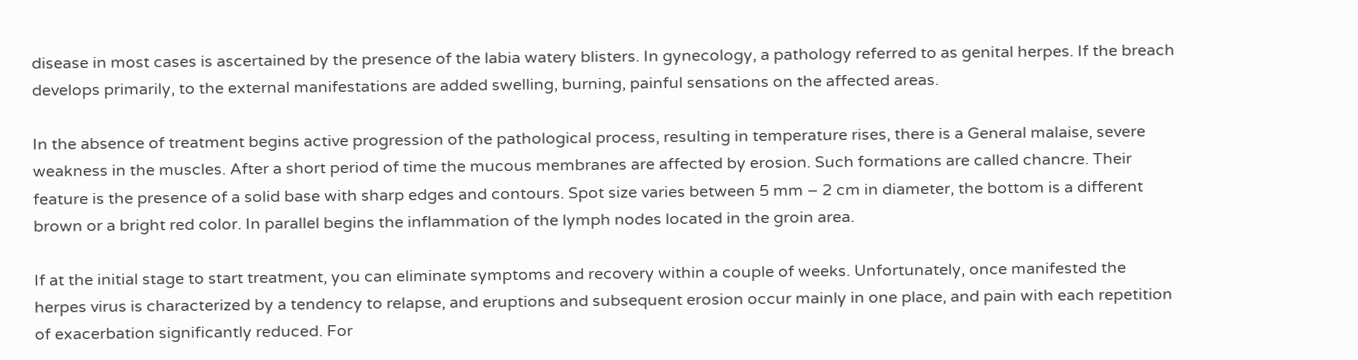disease in most cases is ascertained by the presence of the labia watery blisters. In gynecology, a pathology referred to as genital herpes. If the breach develops primarily, to the external manifestations are added swelling, burning, painful sensations on the affected areas.

In the absence of treatment begins active progression of the pathological process, resulting in temperature rises, there is a General malaise, severe weakness in the muscles. After a short period of time the mucous membranes are affected by erosion. Such formations are called chancre. Their feature is the presence of a solid base with sharp edges and contours. Spot size varies between 5 mm – 2 cm in diameter, the bottom is a different brown or a bright red color. In parallel begins the inflammation of the lymph nodes located in the groin area.

If at the initial stage to start treatment, you can eliminate symptoms and recovery within a couple of weeks. Unfortunately, once manifested the herpes virus is characterized by a tendency to relapse, and eruptions and subsequent erosion occur mainly in one place, and pain with each repetition of exacerbation significantly reduced. For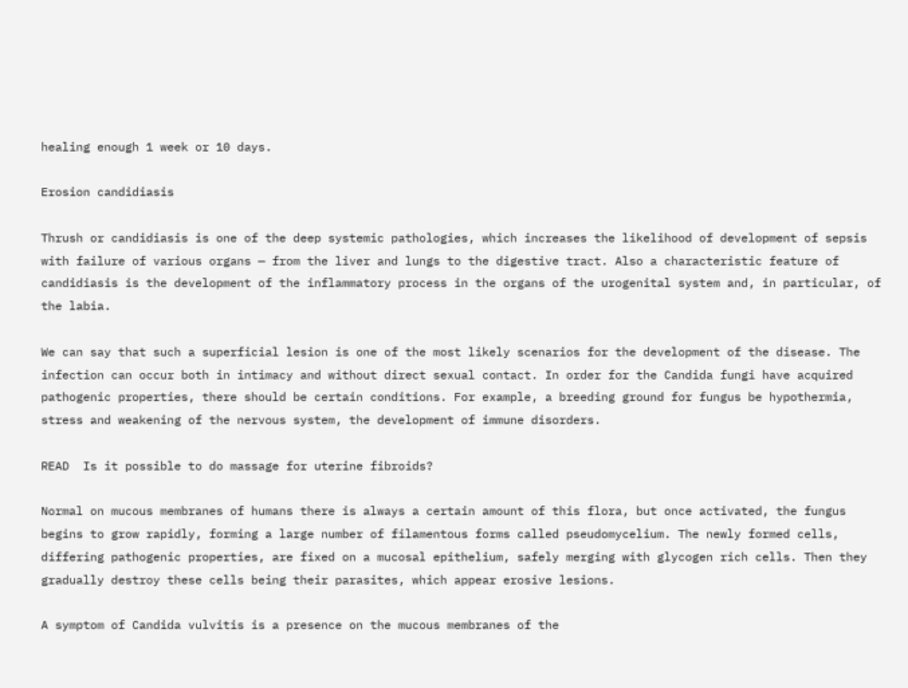healing enough 1 week or 10 days.

Erosion candidiasis

Thrush or candidiasis is one of the deep systemic pathologies, which increases the likelihood of development of sepsis with failure of various organs — from the liver and lungs to the digestive tract. Also a characteristic feature of candidiasis is the development of the inflammatory process in the organs of the urogenital system and, in particular, of the labia.

We can say that such a superficial lesion is one of the most likely scenarios for the development of the disease. The infection can occur both in intimacy and without direct sexual contact. In order for the Candida fungi have acquired pathogenic properties, there should be certain conditions. For example, a breeding ground for fungus be hypothermia, stress and weakening of the nervous system, the development of immune disorders.

READ  Is it possible to do massage for uterine fibroids?

Normal on mucous membranes of humans there is always a certain amount of this flora, but once activated, the fungus begins to grow rapidly, forming a large number of filamentous forms called pseudomycelium. The newly formed cells, differing pathogenic properties, are fixed on a mucosal epithelium, safely merging with glycogen rich cells. Then they gradually destroy these cells being their parasites, which appear erosive lesions.

A symptom of Candida vulvitis is a presence on the mucous membranes of the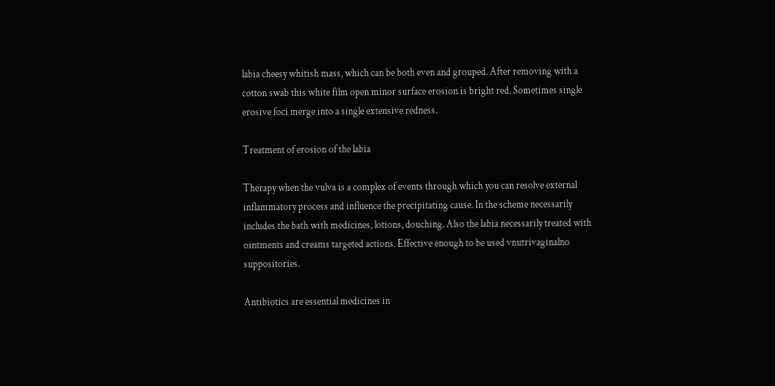labia cheesy whitish mass, which can be both even and grouped. After removing with a cotton swab this white film open minor surface erosion is bright red. Sometimes single erosive foci merge into a single extensive redness.

Treatment of erosion of the labia

Therapy when the vulva is a complex of events through which you can resolve external inflammatory process and influence the precipitating cause. In the scheme necessarily includes the bath with medicines, lotions, douching. Also the labia necessarily treated with ointments and creams targeted actions. Effective enough to be used vnutrivaginalno suppositories.

Antibiotics are essential medicines in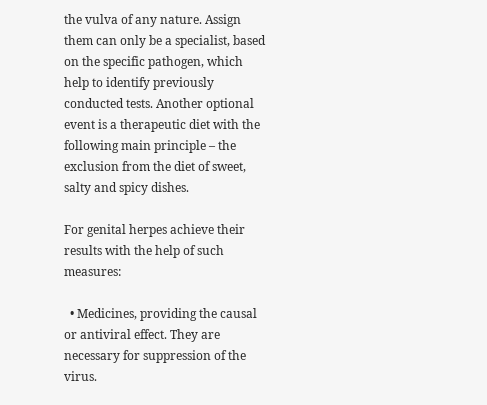the vulva of any nature. Assign them can only be a specialist, based on the specific pathogen, which help to identify previously conducted tests. Another optional event is a therapeutic diet with the following main principle – the exclusion from the diet of sweet, salty and spicy dishes.

For genital herpes achieve their results with the help of such measures:

  • Medicines, providing the causal or antiviral effect. They are necessary for suppression of the virus.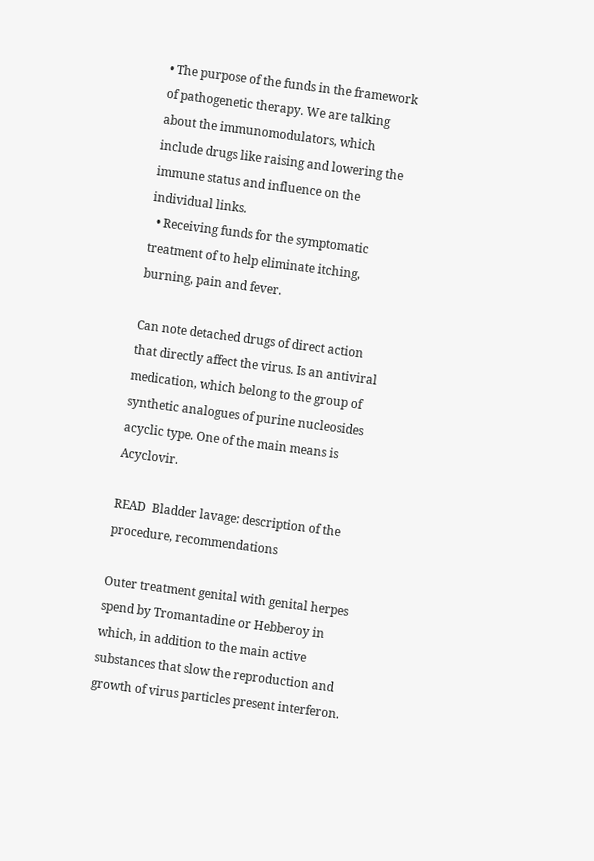• The purpose of the funds in the framework of pathogenetic therapy. We are talking about the immunomodulators, which include drugs like raising and lowering the immune status and influence on the individual links.
  • Receiving funds for the symptomatic treatment of to help eliminate itching, burning, pain and fever.

Can note detached drugs of direct action that directly affect the virus. Is an antiviral medication, which belong to the group of synthetic analogues of purine nucleosides acyclic type. One of the main means is Acyclovir.

READ  Bladder lavage: description of the procedure, recommendations

Outer treatment genital with genital herpes spend by Tromantadine or Hebberoy in which, in addition to the main active substances that slow the reproduction and growth of virus particles present interferon.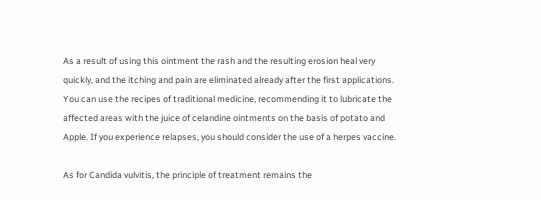As a result of using this ointment the rash and the resulting erosion heal very quickly, and the itching and pain are eliminated already after the first applications. You can use the recipes of traditional medicine, recommending it to lubricate the affected areas with the juice of celandine ointments on the basis of potato and Apple. If you experience relapses, you should consider the use of a herpes vaccine.

As for Candida vulvitis, the principle of treatment remains the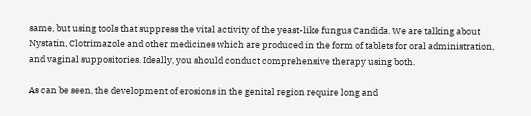same, but using tools that suppress the vital activity of the yeast-like fungus Candida. We are talking about Nystatin, Clotrimazole and other medicines which are produced in the form of tablets for oral administration, and vaginal suppositories. Ideally, you should conduct comprehensive therapy using both.

As can be seen, the development of erosions in the genital region require long and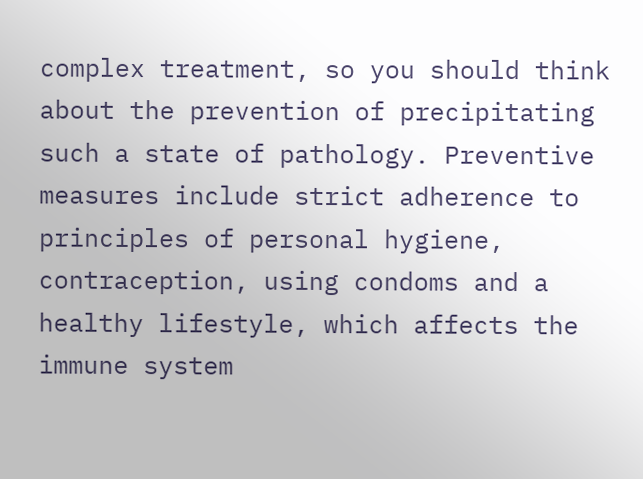complex treatment, so you should think about the prevention of precipitating such a state of pathology. Preventive measures include strict adherence to principles of personal hygiene, contraception, using condoms and a healthy lifestyle, which affects the immune system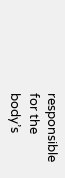responsible for the body’s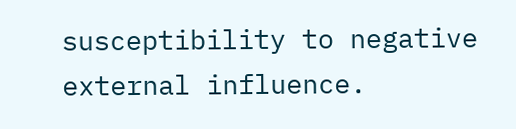susceptibility to negative external influence.